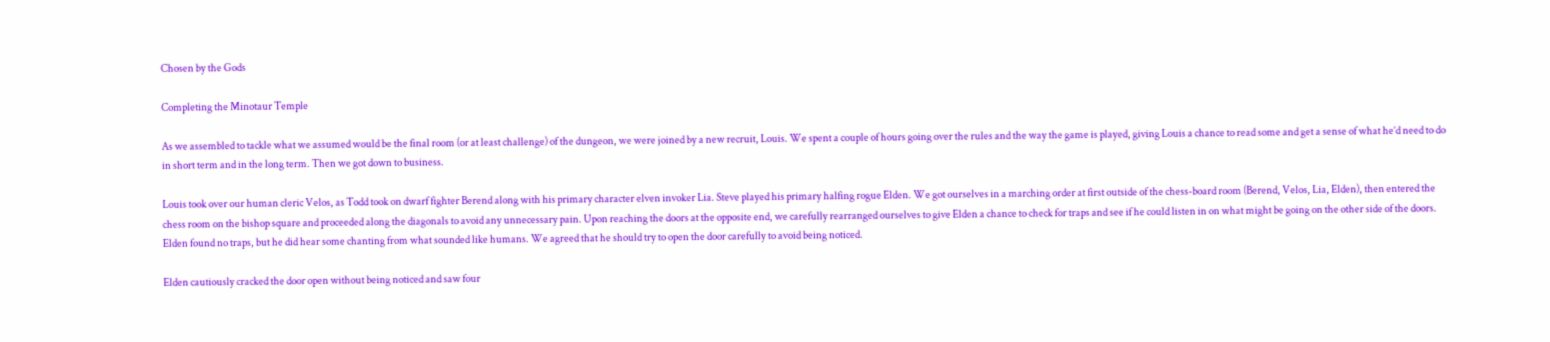Chosen by the Gods

Completing the Minotaur Temple

As we assembled to tackle what we assumed would be the final room (or at least challenge) of the dungeon, we were joined by a new recruit, Louis. We spent a couple of hours going over the rules and the way the game is played, giving Louis a chance to read some and get a sense of what he’d need to do in short term and in the long term. Then we got down to business.

Louis took over our human cleric Velos, as Todd took on dwarf fighter Berend along with his primary character elven invoker Lia. Steve played his primary halfing rogue Elden. We got ourselves in a marching order at first outside of the chess-board room (Berend, Velos, Lia, Elden), then entered the chess room on the bishop square and proceeded along the diagonals to avoid any unnecessary pain. Upon reaching the doors at the opposite end, we carefully rearranged ourselves to give Elden a chance to check for traps and see if he could listen in on what might be going on the other side of the doors. Elden found no traps, but he did hear some chanting from what sounded like humans. We agreed that he should try to open the door carefully to avoid being noticed.

Elden cautiously cracked the door open without being noticed and saw four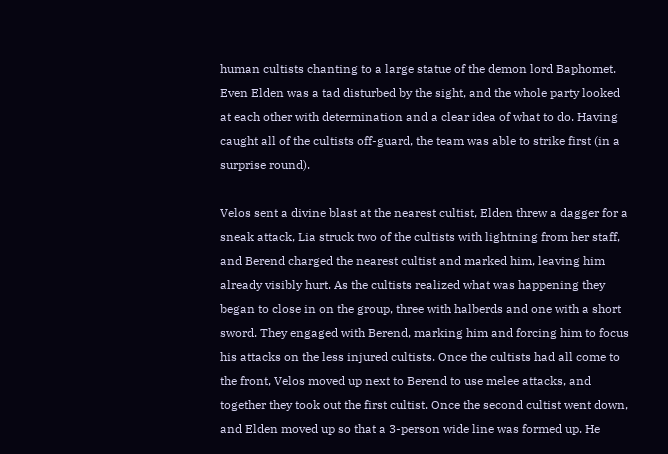human cultists chanting to a large statue of the demon lord Baphomet. Even Elden was a tad disturbed by the sight, and the whole party looked at each other with determination and a clear idea of what to do. Having caught all of the cultists off-guard, the team was able to strike first (in a surprise round).

Velos sent a divine blast at the nearest cultist, Elden threw a dagger for a sneak attack, Lia struck two of the cultists with lightning from her staff, and Berend charged the nearest cultist and marked him, leaving him already visibly hurt. As the cultists realized what was happening they began to close in on the group, three with halberds and one with a short sword. They engaged with Berend, marking him and forcing him to focus his attacks on the less injured cultists. Once the cultists had all come to the front, Velos moved up next to Berend to use melee attacks, and together they took out the first cultist. Once the second cultist went down, and Elden moved up so that a 3-person wide line was formed up. He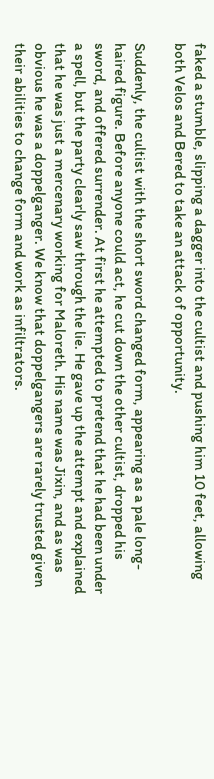faked a stumble, slipping a dagger into the cultist and pushing him 10 feet, allowing both Velos and Bered to take an attack of opportunity.

Suddenly, the cultist with the short sword changed form, appearing as a pale long-haired figure. Before anyone could act, he cut down the other cultist, dropped his sword, and offered surrender. At first he attempted to pretend that he had been under a spell, but the party clearly saw through the lie. He gave up the attempt and explained that he was just a mercenary working for Maloreth. His name was Jixin, and as was obvious he was a doppelganger. We know that doppelgangers are rarely trusted given their abilities to change form and work as infiltrators.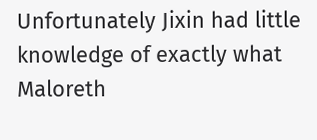Unfortunately Jixin had little knowledge of exactly what Maloreth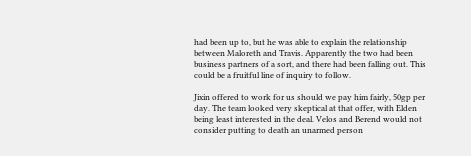had been up to, but he was able to explain the relationship between Maloreth and Travis. Apparently the two had been business partners of a sort, and there had been falling out. This could be a fruitful line of inquiry to follow.

Jixin offered to work for us should we pay him fairly, 50gp per day. The team looked very skeptical at that offer, with Elden being least interested in the deal. Velos and Berend would not consider putting to death an unarmed person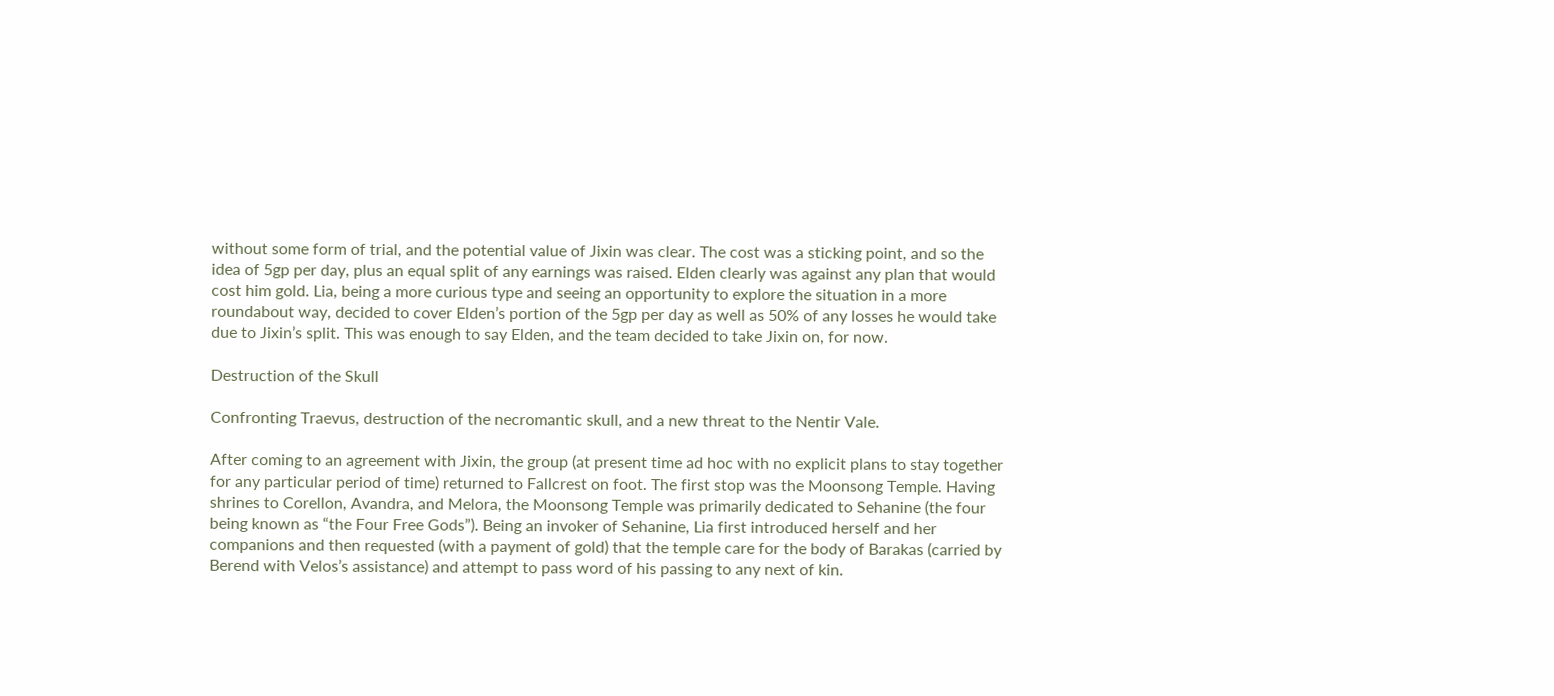without some form of trial, and the potential value of Jixin was clear. The cost was a sticking point, and so the idea of 5gp per day, plus an equal split of any earnings was raised. Elden clearly was against any plan that would cost him gold. Lia, being a more curious type and seeing an opportunity to explore the situation in a more roundabout way, decided to cover Elden’s portion of the 5gp per day as well as 50% of any losses he would take due to Jixin’s split. This was enough to say Elden, and the team decided to take Jixin on, for now.

Destruction of the Skull

Confronting Traevus, destruction of the necromantic skull, and a new threat to the Nentir Vale.

After coming to an agreement with Jixin, the group (at present time ad hoc with no explicit plans to stay together for any particular period of time) returned to Fallcrest on foot. The first stop was the Moonsong Temple. Having shrines to Corellon, Avandra, and Melora, the Moonsong Temple was primarily dedicated to Sehanine (the four being known as “the Four Free Gods”). Being an invoker of Sehanine, Lia first introduced herself and her companions and then requested (with a payment of gold) that the temple care for the body of Barakas (carried by Berend with Velos’s assistance) and attempt to pass word of his passing to any next of kin.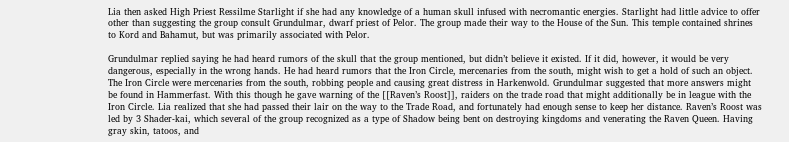Lia then asked High Priest Ressilme Starlight if she had any knowledge of a human skull infused with necromantic energies. Starlight had little advice to offer other than suggesting the group consult Grundulmar, dwarf priest of Pelor. The group made their way to the House of the Sun. This temple contained shrines to Kord and Bahamut, but was primarily associated with Pelor.

Grundulmar replied saying he had heard rumors of the skull that the group mentioned, but didn’t believe it existed. If it did, however, it would be very dangerous, especially in the wrong hands. He had heard rumors that the Iron Circle, mercenaries from the south, might wish to get a hold of such an object. The Iron Circle were mercenaries from the south, robbing people and causing great distress in Harkenwold. Grundulmar suggested that more answers might be found in Hammerfast. With this though he gave warning of the [[Raven’s Roost]], raiders on the trade road that might additionally be in league with the Iron Circle. Lia realized that she had passed their lair on the way to the Trade Road, and fortunately had enough sense to keep her distance. Raven’s Roost was led by 3 Shader-kai, which several of the group recognized as a type of Shadow being bent on destroying kingdoms and venerating the Raven Queen. Having gray skin, tatoos, and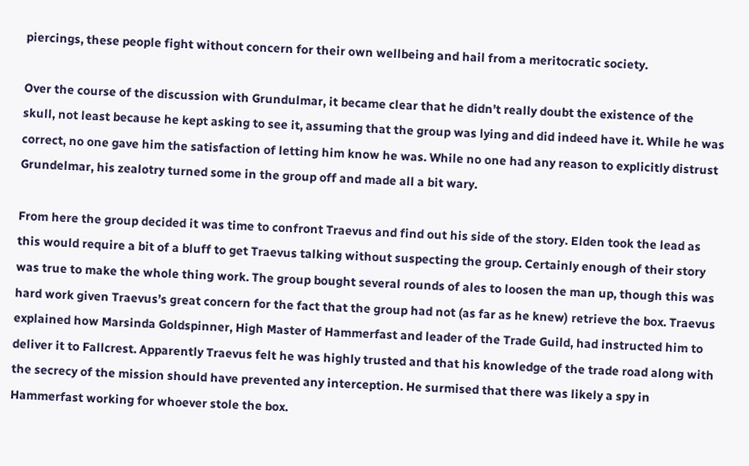piercings, these people fight without concern for their own wellbeing and hail from a meritocratic society.

Over the course of the discussion with Grundulmar, it became clear that he didn’t really doubt the existence of the skull, not least because he kept asking to see it, assuming that the group was lying and did indeed have it. While he was correct, no one gave him the satisfaction of letting him know he was. While no one had any reason to explicitly distrust Grundelmar, his zealotry turned some in the group off and made all a bit wary.

From here the group decided it was time to confront Traevus and find out his side of the story. Elden took the lead as this would require a bit of a bluff to get Traevus talking without suspecting the group. Certainly enough of their story was true to make the whole thing work. The group bought several rounds of ales to loosen the man up, though this was hard work given Traevus’s great concern for the fact that the group had not (as far as he knew) retrieve the box. Traevus explained how Marsinda Goldspinner, High Master of Hammerfast and leader of the Trade Guild, had instructed him to deliver it to Fallcrest. Apparently Traevus felt he was highly trusted and that his knowledge of the trade road along with the secrecy of the mission should have prevented any interception. He surmised that there was likely a spy in Hammerfast working for whoever stole the box.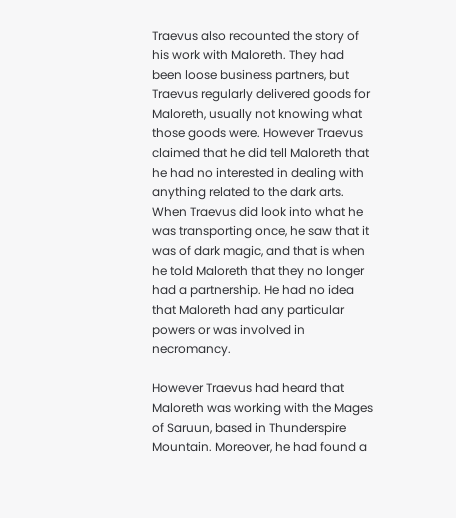Traevus also recounted the story of his work with Maloreth. They had been loose business partners, but Traevus regularly delivered goods for Maloreth, usually not knowing what those goods were. However Traevus claimed that he did tell Maloreth that he had no interested in dealing with anything related to the dark arts. When Traevus did look into what he was transporting once, he saw that it was of dark magic, and that is when he told Maloreth that they no longer had a partnership. He had no idea that Maloreth had any particular powers or was involved in necromancy.

However Traevus had heard that Maloreth was working with the Mages of Saruun, based in Thunderspire Mountain. Moreover, he had found a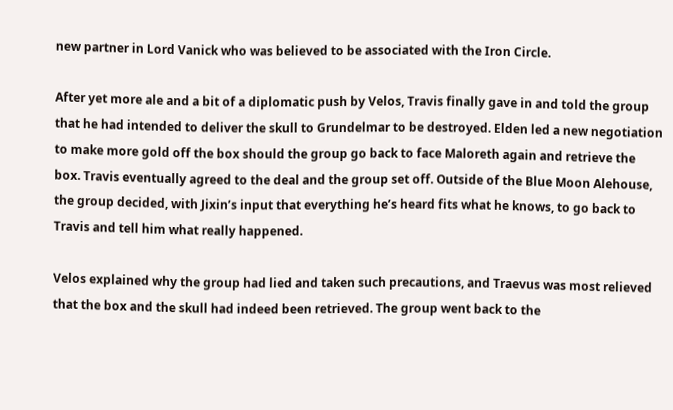new partner in Lord Vanick who was believed to be associated with the Iron Circle.

After yet more ale and a bit of a diplomatic push by Velos, Travis finally gave in and told the group that he had intended to deliver the skull to Grundelmar to be destroyed. Elden led a new negotiation to make more gold off the box should the group go back to face Maloreth again and retrieve the box. Travis eventually agreed to the deal and the group set off. Outside of the Blue Moon Alehouse, the group decided, with Jixin’s input that everything he’s heard fits what he knows, to go back to Travis and tell him what really happened.

Velos explained why the group had lied and taken such precautions, and Traevus was most relieved that the box and the skull had indeed been retrieved. The group went back to the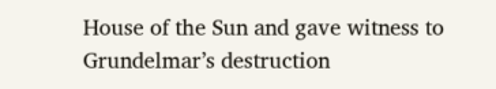House of the Sun and gave witness to Grundelmar’s destruction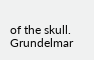of the skull. Grundelmar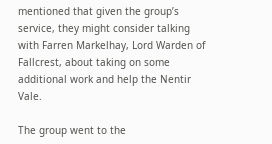mentioned that given the group’s service, they might consider talking with Farren Markelhay, Lord Warden of Fallcrest, about taking on some additional work and help the Nentir Vale.

The group went to the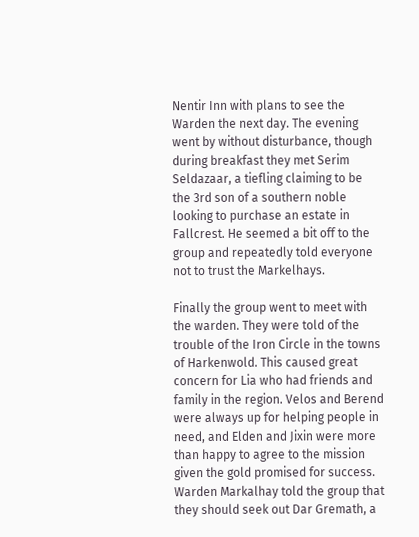Nentir Inn with plans to see the Warden the next day. The evening went by without disturbance, though during breakfast they met Serim Seldazaar, a tiefling claiming to be the 3rd son of a southern noble looking to purchase an estate in Fallcrest. He seemed a bit off to the group and repeatedly told everyone not to trust the Markelhays.

Finally the group went to meet with the warden. They were told of the trouble of the Iron Circle in the towns of Harkenwold. This caused great concern for Lia who had friends and family in the region. Velos and Berend were always up for helping people in need, and Elden and Jixin were more than happy to agree to the mission given the gold promised for success. Warden Markalhay told the group that they should seek out Dar Gremath, a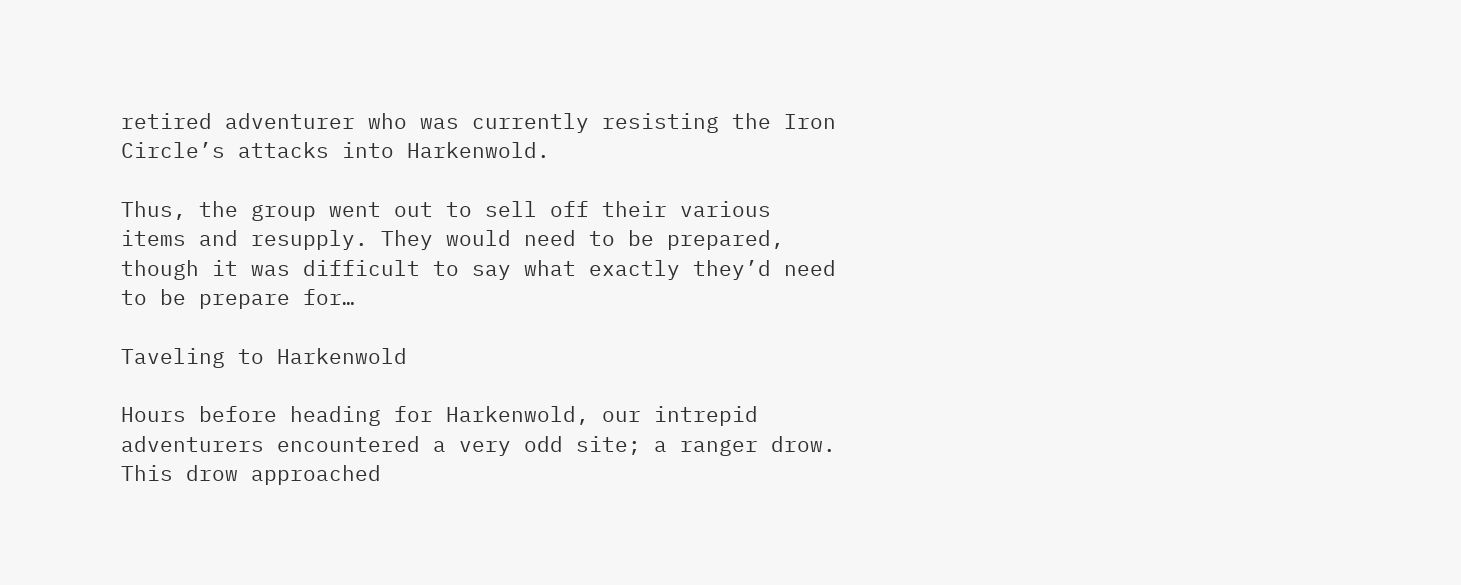retired adventurer who was currently resisting the Iron Circle’s attacks into Harkenwold.

Thus, the group went out to sell off their various items and resupply. They would need to be prepared, though it was difficult to say what exactly they’d need to be prepare for…

Taveling to Harkenwold

Hours before heading for Harkenwold, our intrepid adventurers encountered a very odd site; a ranger drow. This drow approached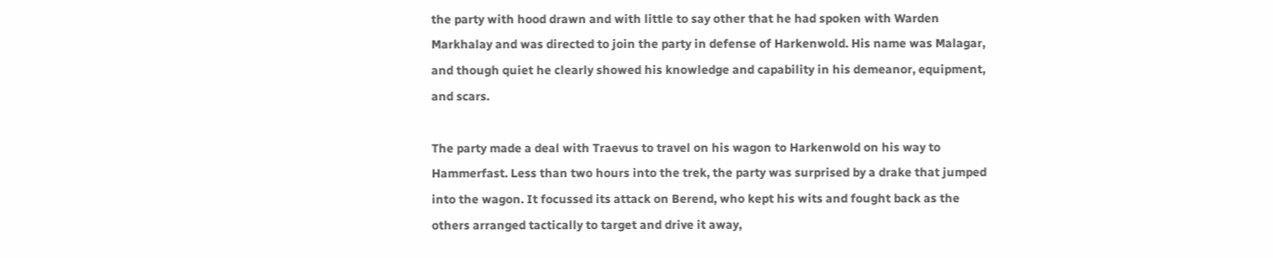the party with hood drawn and with little to say other that he had spoken with Warden Markhalay and was directed to join the party in defense of Harkenwold. His name was Malagar, and though quiet he clearly showed his knowledge and capability in his demeanor, equipment, and scars.

The party made a deal with Traevus to travel on his wagon to Harkenwold on his way to Hammerfast. Less than two hours into the trek, the party was surprised by a drake that jumped into the wagon. It focussed its attack on Berend, who kept his wits and fought back as the others arranged tactically to target and drive it away,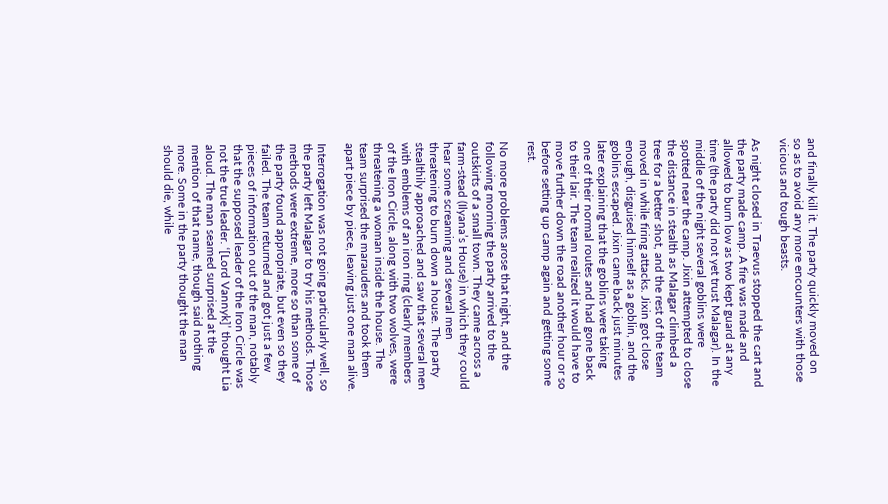and finally kill it. The party quickly moved on so as to avoid any more encounters with those vicious and tough beasts.

As night closed in Traevus stopped the cart and the party made camp. A fire was made and allowed to burn low as two kept guard at any time (the party did not yet trust Malagar). In the middle of the night several goblins were spotted near the camp. Jixin attempted to close the distance in stealth as Malagar climbed a tree for a better shot, and the rest of the team moved in while firing attacks. Jixin got close enough, disguised himself as a goblin, and the goblins escaped. Jixin came back just minutes later explaining that the goblins were taking one of their normal routes and had gone back to their lair. The team realized it would have to move further down the road another hour or so before setting up camp again and getting some rest.

No more problems arose that night, and the following morning the party arrived to the outskirts of a small town. They came across a farm-stead (Ilyana’s House) in which they could hear some screaming and several men threatening to burn down a house. The party stealthily approached and saw that several men with emblems of an iron ring (clearly members of the Iron Circle, along with two wolves, were threatening a woman inside the house. The team surprised the marauders and took them apart piece by piece, leaving just one man alive.

Interrogation was not going particularly well, so the party left Malagar to try his methods. Those methods were extreme, more so than some of the party found appropriate, but even so they failed. The team returned and got just a few pieces of information out of the man, notably that the supposed leader of the Iron Circle was not the true leader. ‘[Lord Vannyk]’ thought Lia aloud. The man seamed surprised at the mention of that name, though said nothing more. Some in the party thought the man should die, while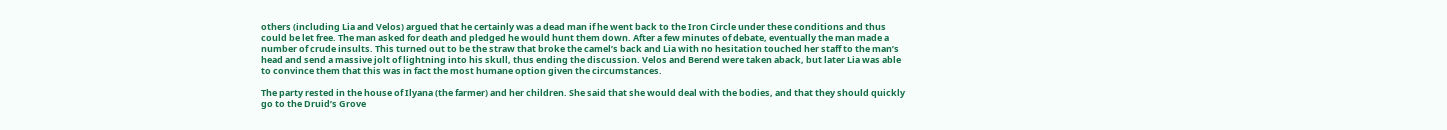others (including Lia and Velos) argued that he certainly was a dead man if he went back to the Iron Circle under these conditions and thus could be let free. The man asked for death and pledged he would hunt them down. After a few minutes of debate, eventually the man made a number of crude insults. This turned out to be the straw that broke the camel’s back and Lia with no hesitation touched her staff to the man’s head and send a massive jolt of lightning into his skull, thus ending the discussion. Velos and Berend were taken aback, but later Lia was able to convince them that this was in fact the most humane option given the circumstances.

The party rested in the house of Ilyana (the farmer) and her children. She said that she would deal with the bodies, and that they should quickly go to the Druid’s Grove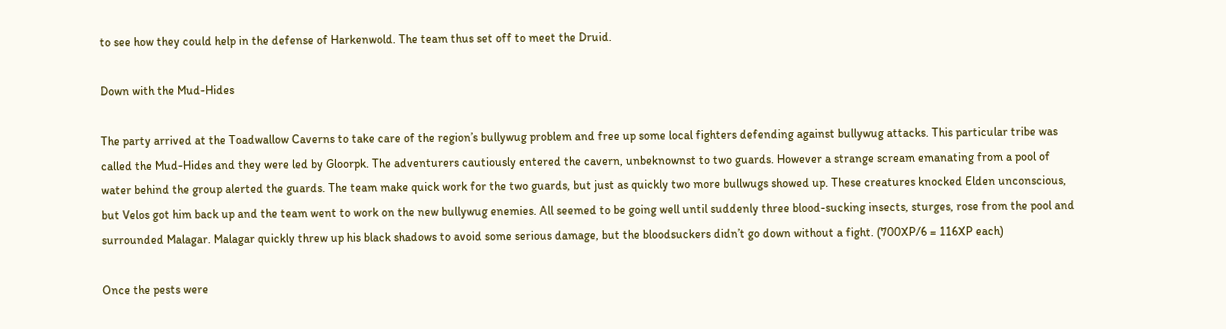to see how they could help in the defense of Harkenwold. The team thus set off to meet the Druid.

Down with the Mud-Hides

The party arrived at the Toadwallow Caverns to take care of the region’s bullywug problem and free up some local fighters defending against bullywug attacks. This particular tribe was called the Mud-Hides and they were led by Gloorpk. The adventurers cautiously entered the cavern, unbeknownst to two guards. However a strange scream emanating from a pool of water behind the group alerted the guards. The team make quick work for the two guards, but just as quickly two more bullwugs showed up. These creatures knocked Elden unconscious, but Velos got him back up and the team went to work on the new bullywug enemies. All seemed to be going well until suddenly three blood-sucking insects, sturges, rose from the pool and surrounded Malagar. Malagar quickly threw up his black shadows to avoid some serious damage, but the bloodsuckers didn’t go down without a fight. (700XP/6 = 116XP each)

Once the pests were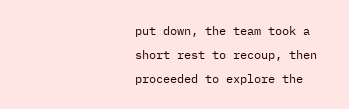put down, the team took a short rest to recoup, then proceeded to explore the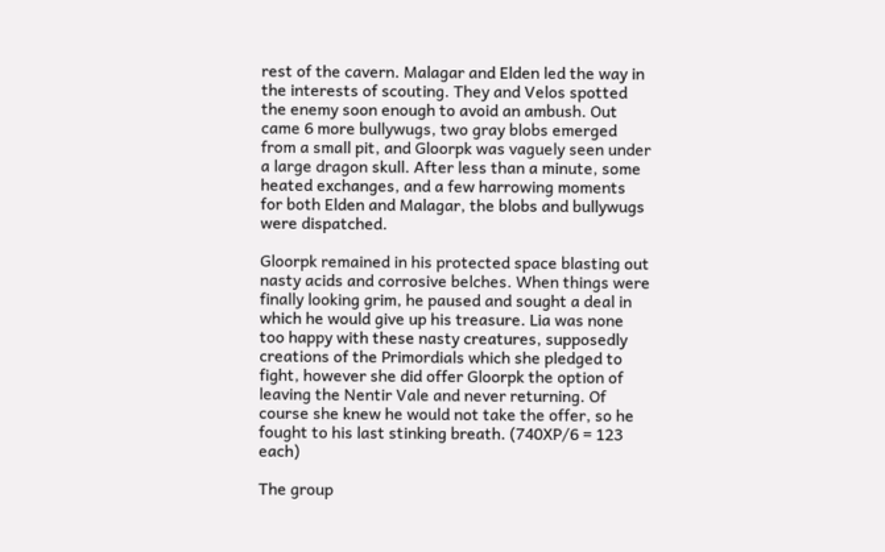rest of the cavern. Malagar and Elden led the way in the interests of scouting. They and Velos spotted the enemy soon enough to avoid an ambush. Out came 6 more bullywugs, two gray blobs emerged from a small pit, and Gloorpk was vaguely seen under a large dragon skull. After less than a minute, some heated exchanges, and a few harrowing moments for both Elden and Malagar, the blobs and bullywugs were dispatched.

Gloorpk remained in his protected space blasting out nasty acids and corrosive belches. When things were finally looking grim, he paused and sought a deal in which he would give up his treasure. Lia was none too happy with these nasty creatures, supposedly creations of the Primordials which she pledged to fight, however she did offer Gloorpk the option of leaving the Nentir Vale and never returning. Of course she knew he would not take the offer, so he fought to his last stinking breath. (740XP/6 = 123 each)

The group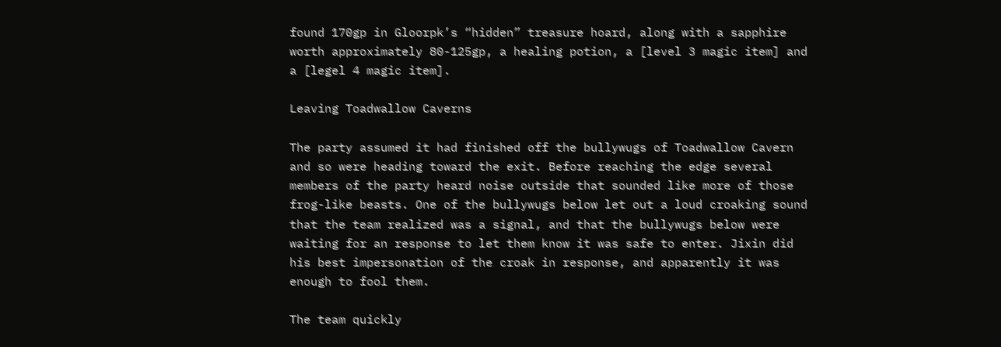found 170gp in Gloorpk’s “hidden” treasure hoard, along with a sapphire worth approximately 80-125gp, a healing potion, a [level 3 magic item] and a [legel 4 magic item].

Leaving Toadwallow Caverns

The party assumed it had finished off the bullywugs of Toadwallow Cavern and so were heading toward the exit. Before reaching the edge several members of the party heard noise outside that sounded like more of those frog-like beasts. One of the bullywugs below let out a loud croaking sound that the team realized was a signal, and that the bullywugs below were waiting for an response to let them know it was safe to enter. Jixin did his best impersonation of the croak in response, and apparently it was enough to fool them.

The team quickly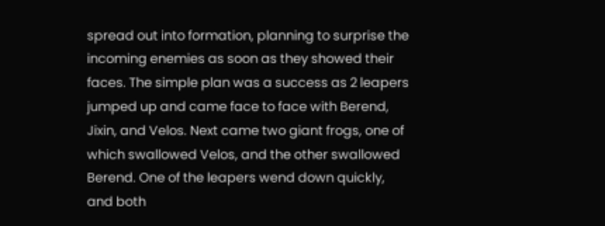spread out into formation, planning to surprise the incoming enemies as soon as they showed their faces. The simple plan was a success as 2 leapers jumped up and came face to face with Berend, Jixin, and Velos. Next came two giant frogs, one of which swallowed Velos, and the other swallowed Berend. One of the leapers wend down quickly, and both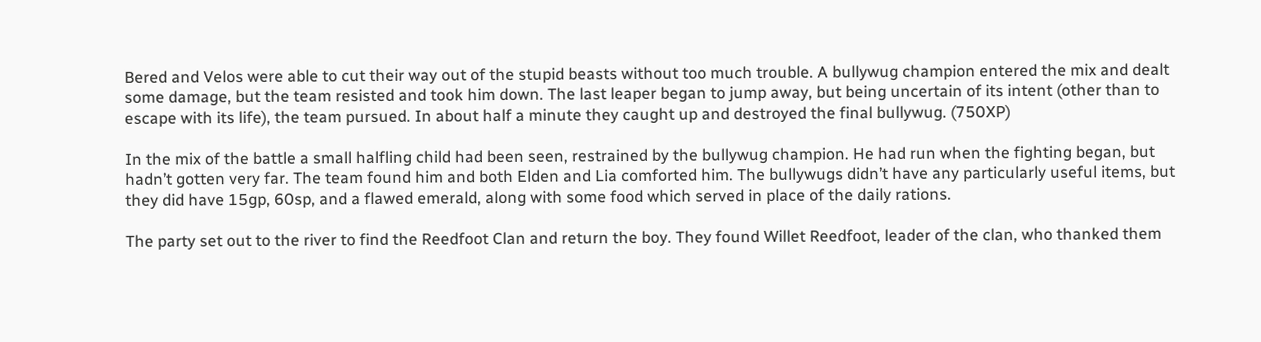Bered and Velos were able to cut their way out of the stupid beasts without too much trouble. A bullywug champion entered the mix and dealt some damage, but the team resisted and took him down. The last leaper began to jump away, but being uncertain of its intent (other than to escape with its life), the team pursued. In about half a minute they caught up and destroyed the final bullywug. (750XP)

In the mix of the battle a small halfling child had been seen, restrained by the bullywug champion. He had run when the fighting began, but hadn’t gotten very far. The team found him and both Elden and Lia comforted him. The bullywugs didn’t have any particularly useful items, but they did have 15gp, 60sp, and a flawed emerald, along with some food which served in place of the daily rations.

The party set out to the river to find the Reedfoot Clan and return the boy. They found Willet Reedfoot, leader of the clan, who thanked them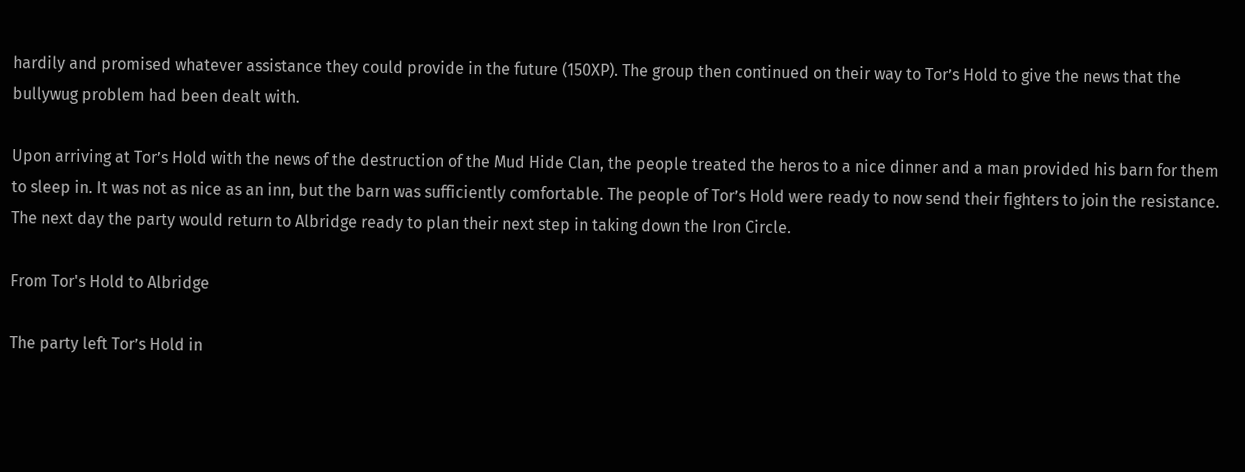hardily and promised whatever assistance they could provide in the future (150XP). The group then continued on their way to Tor’s Hold to give the news that the bullywug problem had been dealt with.

Upon arriving at Tor’s Hold with the news of the destruction of the Mud Hide Clan, the people treated the heros to a nice dinner and a man provided his barn for them to sleep in. It was not as nice as an inn, but the barn was sufficiently comfortable. The people of Tor’s Hold were ready to now send their fighters to join the resistance. The next day the party would return to Albridge ready to plan their next step in taking down the Iron Circle.

From Tor's Hold to Albridge

The party left Tor’s Hold in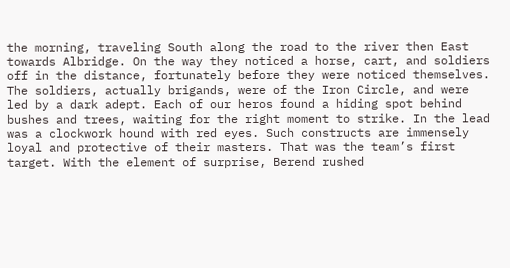the morning, traveling South along the road to the river then East towards Albridge. On the way they noticed a horse, cart, and soldiers off in the distance, fortunately before they were noticed themselves. The soldiers, actually brigands, were of the Iron Circle, and were led by a dark adept. Each of our heros found a hiding spot behind bushes and trees, waiting for the right moment to strike. In the lead was a clockwork hound with red eyes. Such constructs are immensely loyal and protective of their masters. That was the team’s first target. With the element of surprise, Berend rushed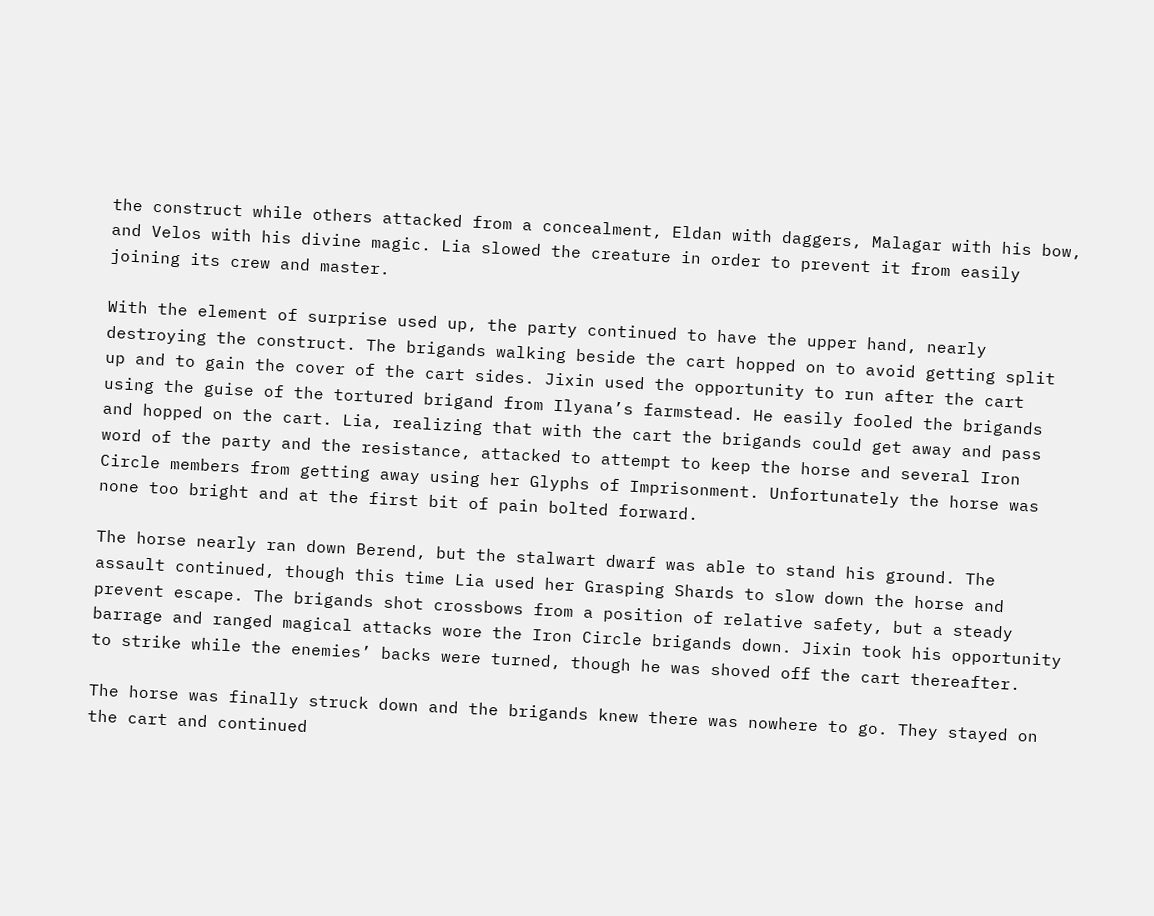the construct while others attacked from a concealment, Eldan with daggers, Malagar with his bow, and Velos with his divine magic. Lia slowed the creature in order to prevent it from easily joining its crew and master.

With the element of surprise used up, the party continued to have the upper hand, nearly destroying the construct. The brigands walking beside the cart hopped on to avoid getting split up and to gain the cover of the cart sides. Jixin used the opportunity to run after the cart using the guise of the tortured brigand from Ilyana’s farmstead. He easily fooled the brigands and hopped on the cart. Lia, realizing that with the cart the brigands could get away and pass word of the party and the resistance, attacked to attempt to keep the horse and several Iron Circle members from getting away using her Glyphs of Imprisonment. Unfortunately the horse was none too bright and at the first bit of pain bolted forward.

The horse nearly ran down Berend, but the stalwart dwarf was able to stand his ground. The assault continued, though this time Lia used her Grasping Shards to slow down the horse and prevent escape. The brigands shot crossbows from a position of relative safety, but a steady barrage and ranged magical attacks wore the Iron Circle brigands down. Jixin took his opportunity to strike while the enemies’ backs were turned, though he was shoved off the cart thereafter.

The horse was finally struck down and the brigands knew there was nowhere to go. They stayed on the cart and continued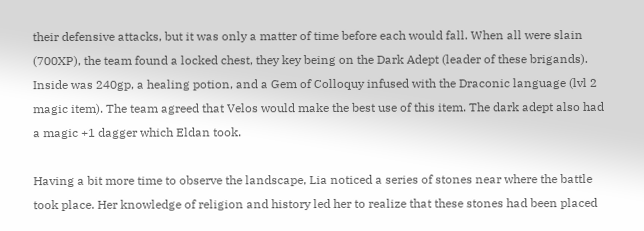their defensive attacks, but it was only a matter of time before each would fall. When all were slain (700XP), the team found a locked chest, they key being on the Dark Adept (leader of these brigands). Inside was 240gp, a healing potion, and a Gem of Colloquy infused with the Draconic language (lvl 2 magic item). The team agreed that Velos would make the best use of this item. The dark adept also had a magic +1 dagger which Eldan took.

Having a bit more time to observe the landscape, Lia noticed a series of stones near where the battle took place. Her knowledge of religion and history led her to realize that these stones had been placed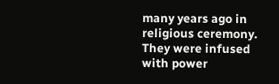many years ago in religious ceremony. They were infused with power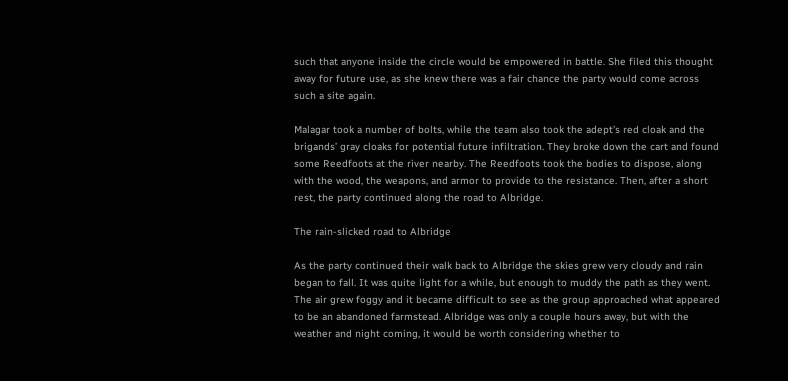such that anyone inside the circle would be empowered in battle. She filed this thought away for future use, as she knew there was a fair chance the party would come across such a site again.

Malagar took a number of bolts, while the team also took the adept’s red cloak and the brigands’ gray cloaks for potential future infiltration. They broke down the cart and found some Reedfoots at the river nearby. The Reedfoots took the bodies to dispose, along with the wood, the weapons, and armor to provide to the resistance. Then, after a short rest, the party continued along the road to Albridge.

The rain-slicked road to Albridge

As the party continued their walk back to Albridge the skies grew very cloudy and rain began to fall. It was quite light for a while, but enough to muddy the path as they went. The air grew foggy and it became difficult to see as the group approached what appeared to be an abandoned farmstead. Albridge was only a couple hours away, but with the weather and night coming, it would be worth considering whether to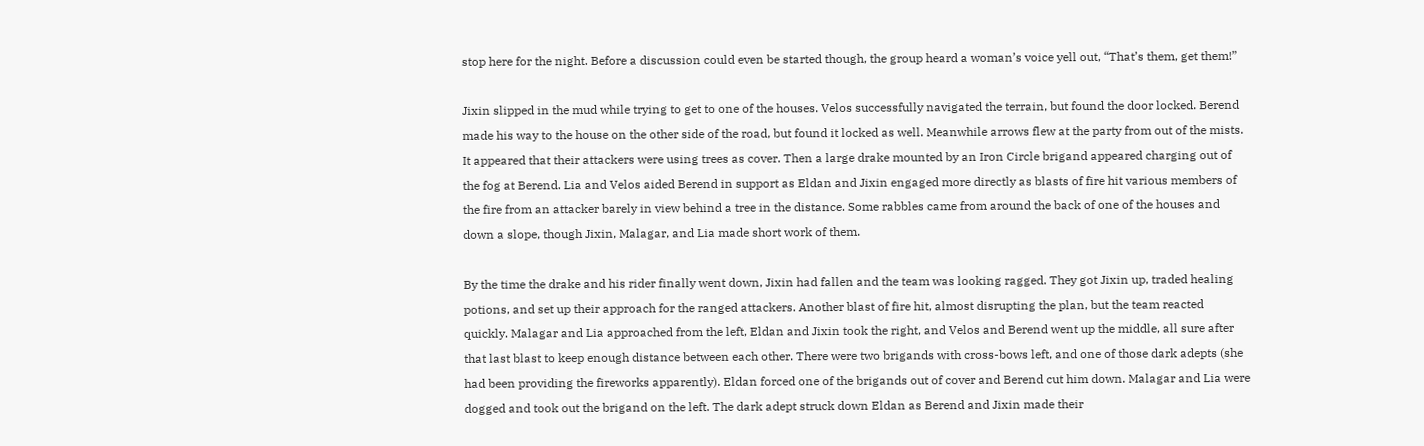stop here for the night. Before a discussion could even be started though, the group heard a woman’s voice yell out, “That’s them, get them!”

Jixin slipped in the mud while trying to get to one of the houses. Velos successfully navigated the terrain, but found the door locked. Berend made his way to the house on the other side of the road, but found it locked as well. Meanwhile arrows flew at the party from out of the mists. It appeared that their attackers were using trees as cover. Then a large drake mounted by an Iron Circle brigand appeared charging out of the fog at Berend. Lia and Velos aided Berend in support as Eldan and Jixin engaged more directly as blasts of fire hit various members of the fire from an attacker barely in view behind a tree in the distance. Some rabbles came from around the back of one of the houses and down a slope, though Jixin, Malagar, and Lia made short work of them.

By the time the drake and his rider finally went down, Jixin had fallen and the team was looking ragged. They got Jixin up, traded healing potions, and set up their approach for the ranged attackers. Another blast of fire hit, almost disrupting the plan, but the team reacted quickly. Malagar and Lia approached from the left, Eldan and Jixin took the right, and Velos and Berend went up the middle, all sure after that last blast to keep enough distance between each other. There were two brigands with cross-bows left, and one of those dark adepts (she had been providing the fireworks apparently). Eldan forced one of the brigands out of cover and Berend cut him down. Malagar and Lia were dogged and took out the brigand on the left. The dark adept struck down Eldan as Berend and Jixin made their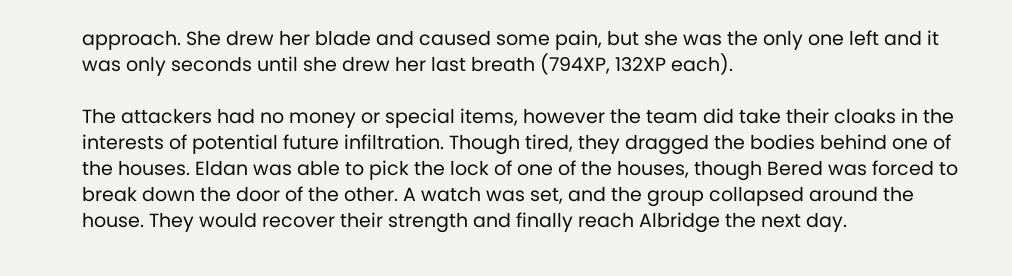approach. She drew her blade and caused some pain, but she was the only one left and it was only seconds until she drew her last breath (794XP, 132XP each).

The attackers had no money or special items, however the team did take their cloaks in the interests of potential future infiltration. Though tired, they dragged the bodies behind one of the houses. Eldan was able to pick the lock of one of the houses, though Bered was forced to break down the door of the other. A watch was set, and the group collapsed around the house. They would recover their strength and finally reach Albridge the next day.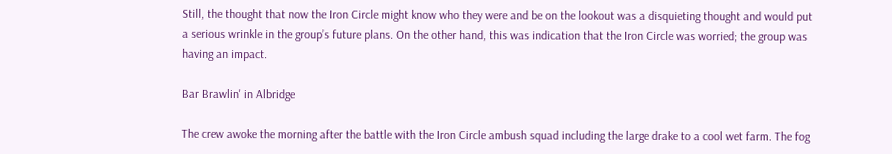Still, the thought that now the Iron Circle might know who they were and be on the lookout was a disquieting thought and would put a serious wrinkle in the group’s future plans. On the other hand, this was indication that the Iron Circle was worried; the group was having an impact.

Bar Brawlin' in Albridge

The crew awoke the morning after the battle with the Iron Circle ambush squad including the large drake to a cool wet farm. The fog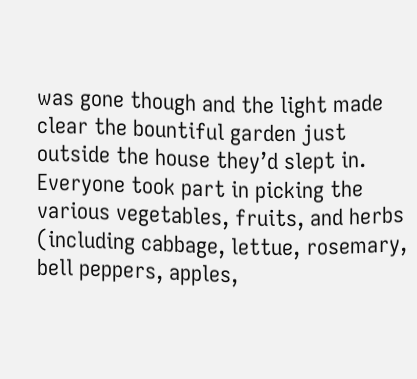was gone though and the light made clear the bountiful garden just outside the house they’d slept in. Everyone took part in picking the various vegetables, fruits, and herbs (including cabbage, lettue, rosemary, bell peppers, apples,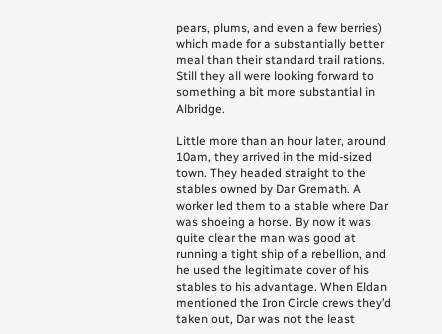pears, plums, and even a few berries) which made for a substantially better meal than their standard trail rations. Still they all were looking forward to something a bit more substantial in Albridge.

Little more than an hour later, around 10am, they arrived in the mid-sized town. They headed straight to the stables owned by Dar Gremath. A worker led them to a stable where Dar was shoeing a horse. By now it was quite clear the man was good at running a tight ship of a rebellion, and he used the legitimate cover of his stables to his advantage. When Eldan mentioned the Iron Circle crews they’d taken out, Dar was not the least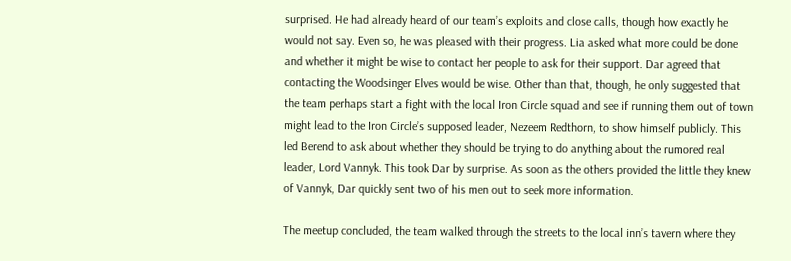surprised. He had already heard of our team’s exploits and close calls, though how exactly he would not say. Even so, he was pleased with their progress. Lia asked what more could be done and whether it might be wise to contact her people to ask for their support. Dar agreed that contacting the Woodsinger Elves would be wise. Other than that, though, he only suggested that the team perhaps start a fight with the local Iron Circle squad and see if running them out of town might lead to the Iron Circle’s supposed leader, Nezeem Redthorn, to show himself publicly. This led Berend to ask about whether they should be trying to do anything about the rumored real leader, Lord Vannyk. This took Dar by surprise. As soon as the others provided the little they knew of Vannyk, Dar quickly sent two of his men out to seek more information.

The meetup concluded, the team walked through the streets to the local inn’s tavern where they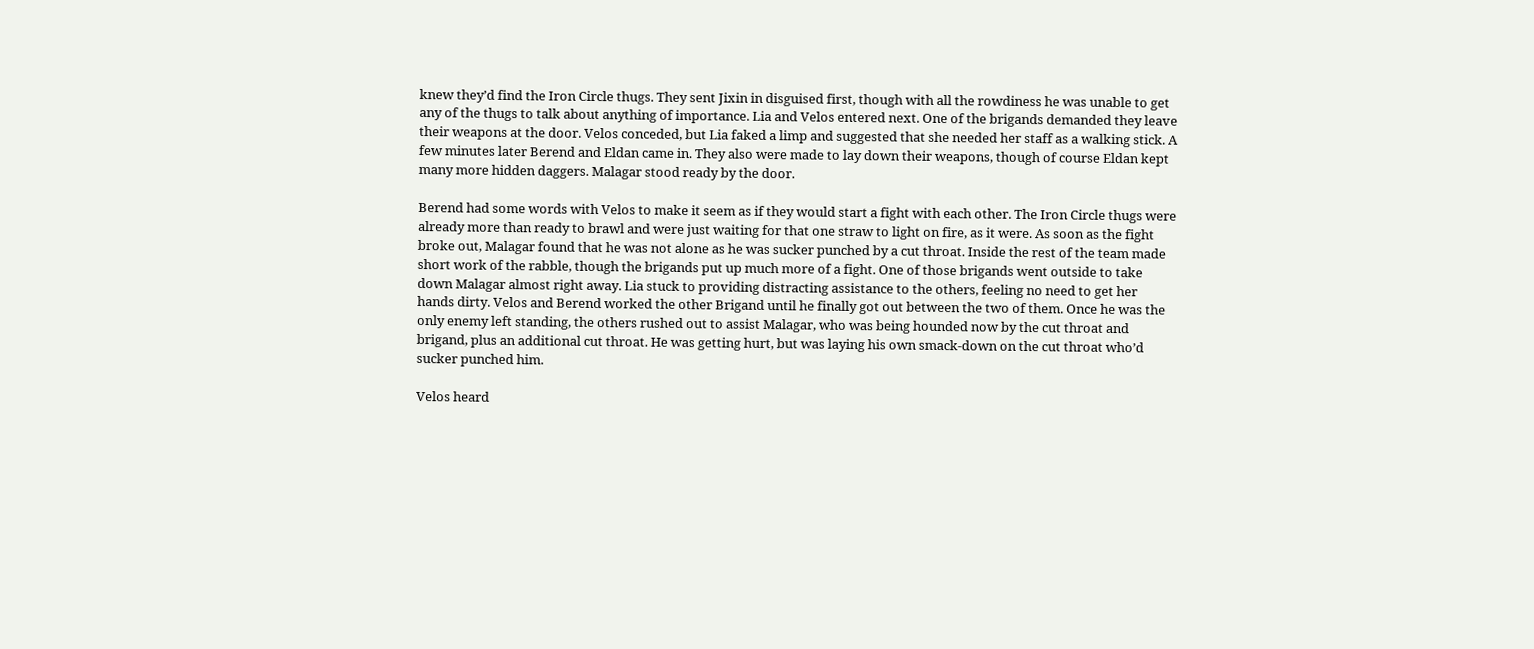knew they’d find the Iron Circle thugs. They sent Jixin in disguised first, though with all the rowdiness he was unable to get any of the thugs to talk about anything of importance. Lia and Velos entered next. One of the brigands demanded they leave their weapons at the door. Velos conceded, but Lia faked a limp and suggested that she needed her staff as a walking stick. A few minutes later Berend and Eldan came in. They also were made to lay down their weapons, though of course Eldan kept many more hidden daggers. Malagar stood ready by the door.

Berend had some words with Velos to make it seem as if they would start a fight with each other. The Iron Circle thugs were already more than ready to brawl and were just waiting for that one straw to light on fire, as it were. As soon as the fight broke out, Malagar found that he was not alone as he was sucker punched by a cut throat. Inside the rest of the team made short work of the rabble, though the brigands put up much more of a fight. One of those brigands went outside to take down Malagar almost right away. Lia stuck to providing distracting assistance to the others, feeling no need to get her hands dirty. Velos and Berend worked the other Brigand until he finally got out between the two of them. Once he was the only enemy left standing, the others rushed out to assist Malagar, who was being hounded now by the cut throat and brigand, plus an additional cut throat. He was getting hurt, but was laying his own smack-down on the cut throat who’d sucker punched him.

Velos heard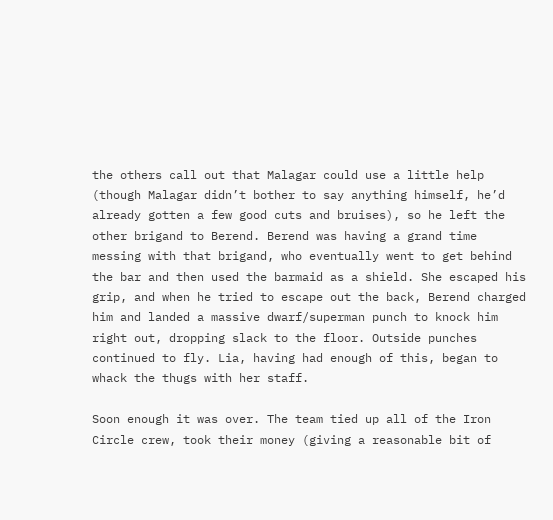the others call out that Malagar could use a little help (though Malagar didn’t bother to say anything himself, he’d already gotten a few good cuts and bruises), so he left the other brigand to Berend. Berend was having a grand time messing with that brigand, who eventually went to get behind the bar and then used the barmaid as a shield. She escaped his grip, and when he tried to escape out the back, Berend charged him and landed a massive dwarf/superman punch to knock him right out, dropping slack to the floor. Outside punches continued to fly. Lia, having had enough of this, began to whack the thugs with her staff.

Soon enough it was over. The team tied up all of the Iron Circle crew, took their money (giving a reasonable bit of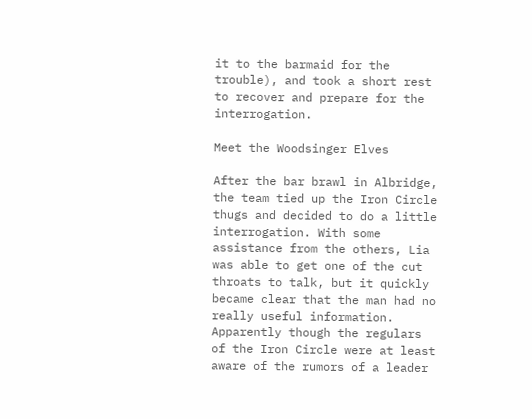it to the barmaid for the trouble), and took a short rest to recover and prepare for the interrogation.

Meet the Woodsinger Elves

After the bar brawl in Albridge, the team tied up the Iron Circle thugs and decided to do a little interrogation. With some assistance from the others, Lia was able to get one of the cut throats to talk, but it quickly became clear that the man had no really useful information. Apparently though the regulars of the Iron Circle were at least aware of the rumors of a leader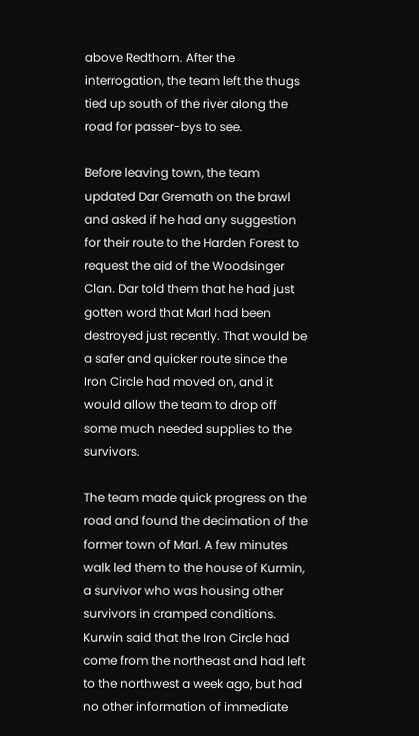above Redthorn. After the interrogation, the team left the thugs tied up south of the river along the road for passer-bys to see.

Before leaving town, the team updated Dar Gremath on the brawl and asked if he had any suggestion for their route to the Harden Forest to request the aid of the Woodsinger Clan. Dar told them that he had just gotten word that Marl had been destroyed just recently. That would be a safer and quicker route since the Iron Circle had moved on, and it would allow the team to drop off some much needed supplies to the survivors.

The team made quick progress on the road and found the decimation of the former town of Marl. A few minutes walk led them to the house of Kurmin, a survivor who was housing other survivors in cramped conditions. Kurwin said that the Iron Circle had come from the northeast and had left to the northwest a week ago, but had no other information of immediate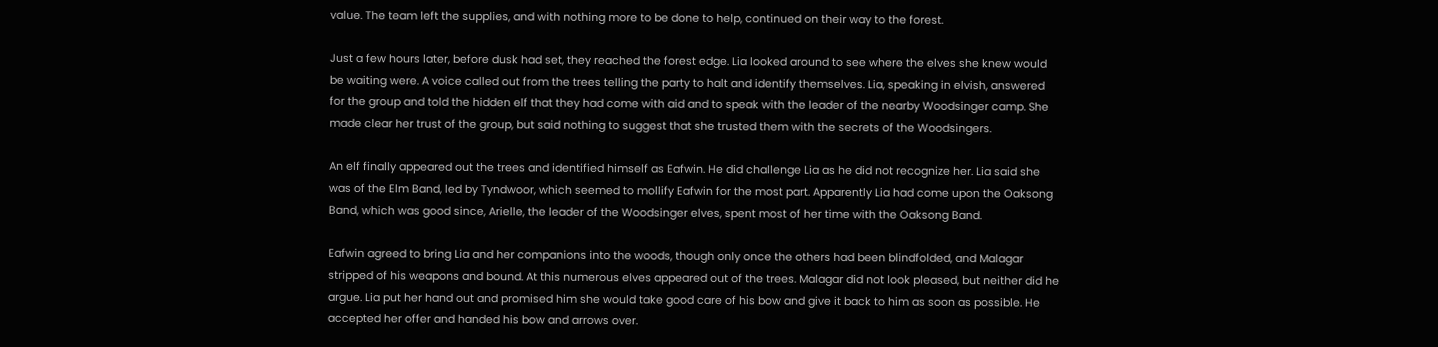value. The team left the supplies, and with nothing more to be done to help, continued on their way to the forest.

Just a few hours later, before dusk had set, they reached the forest edge. Lia looked around to see where the elves she knew would be waiting were. A voice called out from the trees telling the party to halt and identify themselves. Lia, speaking in elvish, answered for the group and told the hidden elf that they had come with aid and to speak with the leader of the nearby Woodsinger camp. She made clear her trust of the group, but said nothing to suggest that she trusted them with the secrets of the Woodsingers.

An elf finally appeared out the trees and identified himself as Eafwin. He did challenge Lia as he did not recognize her. Lia said she was of the Elm Band, led by Tyndwoor, which seemed to mollify Eafwin for the most part. Apparently Lia had come upon the Oaksong Band, which was good since, Arielle, the leader of the Woodsinger elves, spent most of her time with the Oaksong Band.

Eafwin agreed to bring Lia and her companions into the woods, though only once the others had been blindfolded, and Malagar stripped of his weapons and bound. At this numerous elves appeared out of the trees. Malagar did not look pleased, but neither did he argue. Lia put her hand out and promised him she would take good care of his bow and give it back to him as soon as possible. He accepted her offer and handed his bow and arrows over.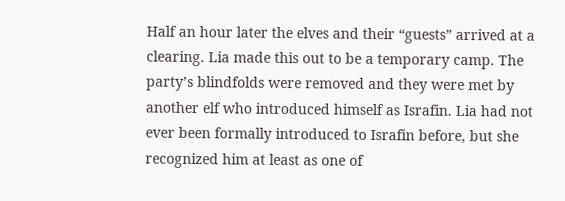Half an hour later the elves and their “guests” arrived at a clearing. Lia made this out to be a temporary camp. The party’s blindfolds were removed and they were met by another elf who introduced himself as Israfin. Lia had not ever been formally introduced to Israfin before, but she recognized him at least as one of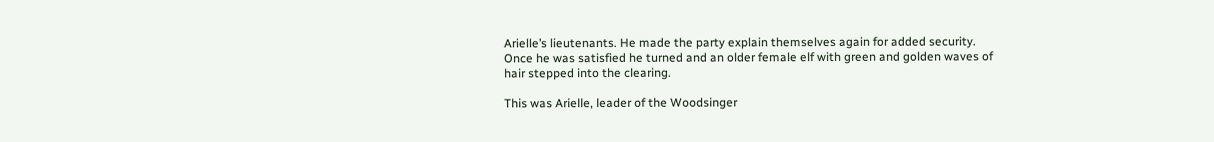Arielle’s lieutenants. He made the party explain themselves again for added security. Once he was satisfied he turned and an older female elf with green and golden waves of hair stepped into the clearing.

This was Arielle, leader of the Woodsinger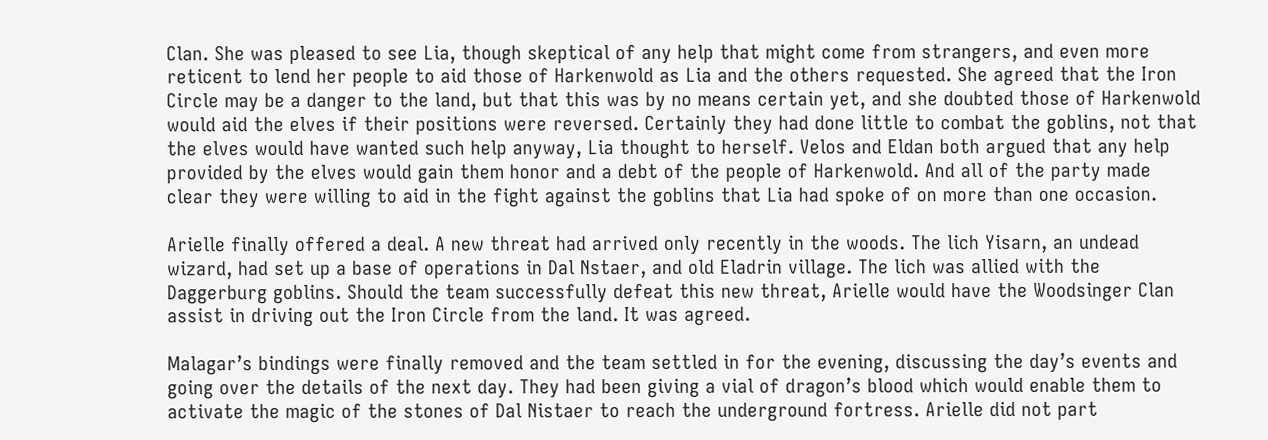Clan. She was pleased to see Lia, though skeptical of any help that might come from strangers, and even more reticent to lend her people to aid those of Harkenwold as Lia and the others requested. She agreed that the Iron Circle may be a danger to the land, but that this was by no means certain yet, and she doubted those of Harkenwold would aid the elves if their positions were reversed. Certainly they had done little to combat the goblins, not that the elves would have wanted such help anyway, Lia thought to herself. Velos and Eldan both argued that any help provided by the elves would gain them honor and a debt of the people of Harkenwold. And all of the party made clear they were willing to aid in the fight against the goblins that Lia had spoke of on more than one occasion.

Arielle finally offered a deal. A new threat had arrived only recently in the woods. The lich Yisarn, an undead wizard, had set up a base of operations in Dal Nstaer, and old Eladrin village. The lich was allied with the Daggerburg goblins. Should the team successfully defeat this new threat, Arielle would have the Woodsinger Clan assist in driving out the Iron Circle from the land. It was agreed.

Malagar’s bindings were finally removed and the team settled in for the evening, discussing the day’s events and going over the details of the next day. They had been giving a vial of dragon’s blood which would enable them to activate the magic of the stones of Dal Nistaer to reach the underground fortress. Arielle did not part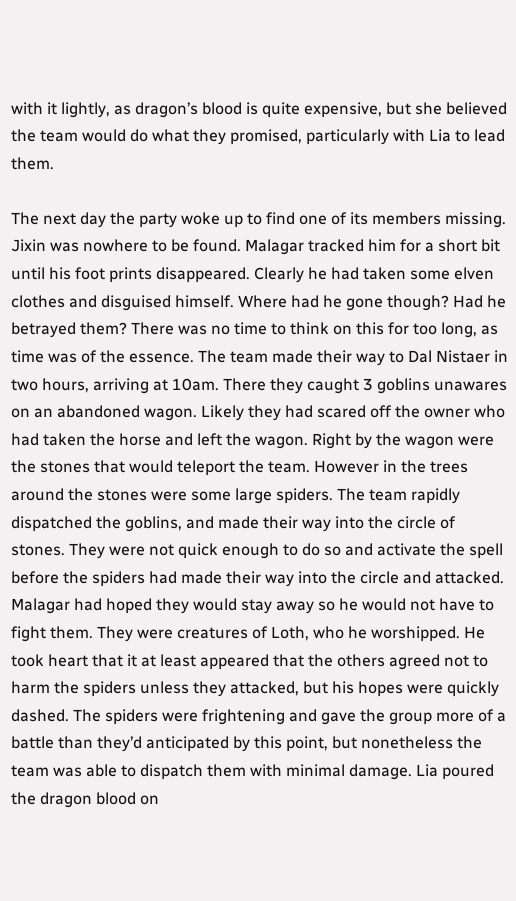with it lightly, as dragon’s blood is quite expensive, but she believed the team would do what they promised, particularly with Lia to lead them.

The next day the party woke up to find one of its members missing. Jixin was nowhere to be found. Malagar tracked him for a short bit until his foot prints disappeared. Clearly he had taken some elven clothes and disguised himself. Where had he gone though? Had he betrayed them? There was no time to think on this for too long, as time was of the essence. The team made their way to Dal Nistaer in two hours, arriving at 10am. There they caught 3 goblins unawares on an abandoned wagon. Likely they had scared off the owner who had taken the horse and left the wagon. Right by the wagon were the stones that would teleport the team. However in the trees around the stones were some large spiders. The team rapidly dispatched the goblins, and made their way into the circle of stones. They were not quick enough to do so and activate the spell before the spiders had made their way into the circle and attacked. Malagar had hoped they would stay away so he would not have to fight them. They were creatures of Loth, who he worshipped. He took heart that it at least appeared that the others agreed not to harm the spiders unless they attacked, but his hopes were quickly dashed. The spiders were frightening and gave the group more of a battle than they’d anticipated by this point, but nonetheless the team was able to dispatch them with minimal damage. Lia poured the dragon blood on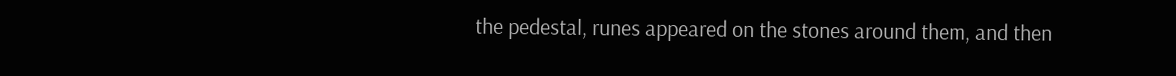the pedestal, runes appeared on the stones around them, and then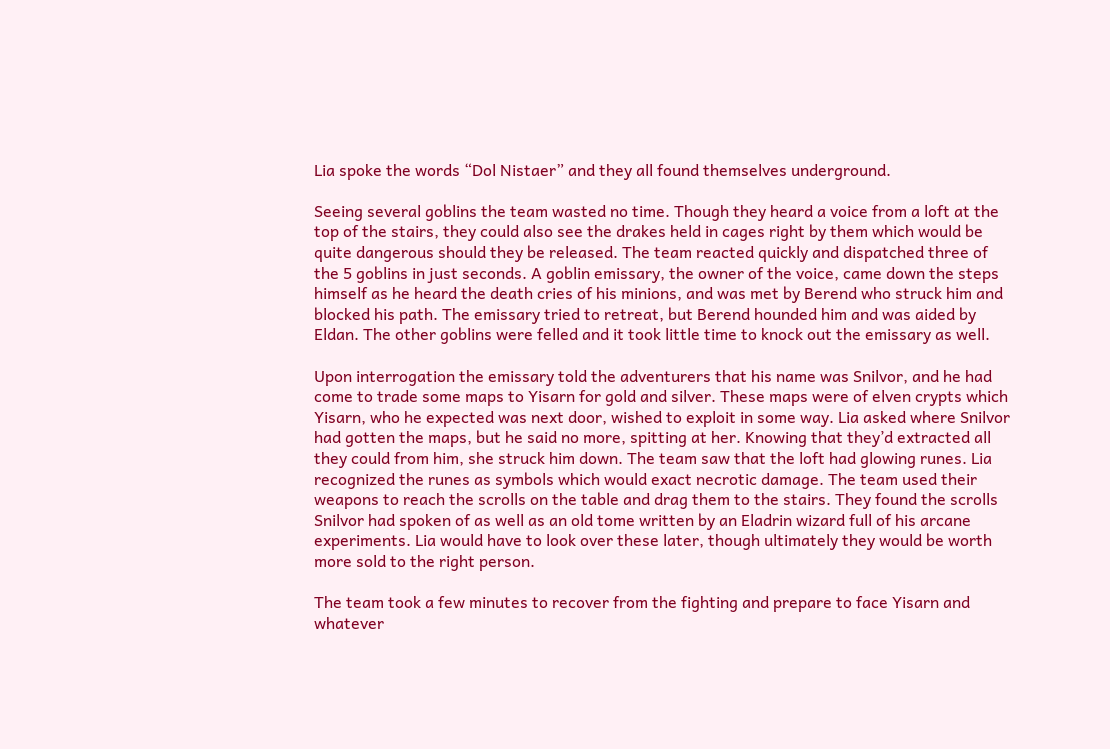Lia spoke the words “Dol Nistaer” and they all found themselves underground.

Seeing several goblins the team wasted no time. Though they heard a voice from a loft at the top of the stairs, they could also see the drakes held in cages right by them which would be quite dangerous should they be released. The team reacted quickly and dispatched three of the 5 goblins in just seconds. A goblin emissary, the owner of the voice, came down the steps himself as he heard the death cries of his minions, and was met by Berend who struck him and blocked his path. The emissary tried to retreat, but Berend hounded him and was aided by Eldan. The other goblins were felled and it took little time to knock out the emissary as well.

Upon interrogation the emissary told the adventurers that his name was Snilvor, and he had come to trade some maps to Yisarn for gold and silver. These maps were of elven crypts which Yisarn, who he expected was next door, wished to exploit in some way. Lia asked where Snilvor had gotten the maps, but he said no more, spitting at her. Knowing that they’d extracted all they could from him, she struck him down. The team saw that the loft had glowing runes. Lia recognized the runes as symbols which would exact necrotic damage. The team used their weapons to reach the scrolls on the table and drag them to the stairs. They found the scrolls Snilvor had spoken of as well as an old tome written by an Eladrin wizard full of his arcane experiments. Lia would have to look over these later, though ultimately they would be worth more sold to the right person.

The team took a few minutes to recover from the fighting and prepare to face Yisarn and whatever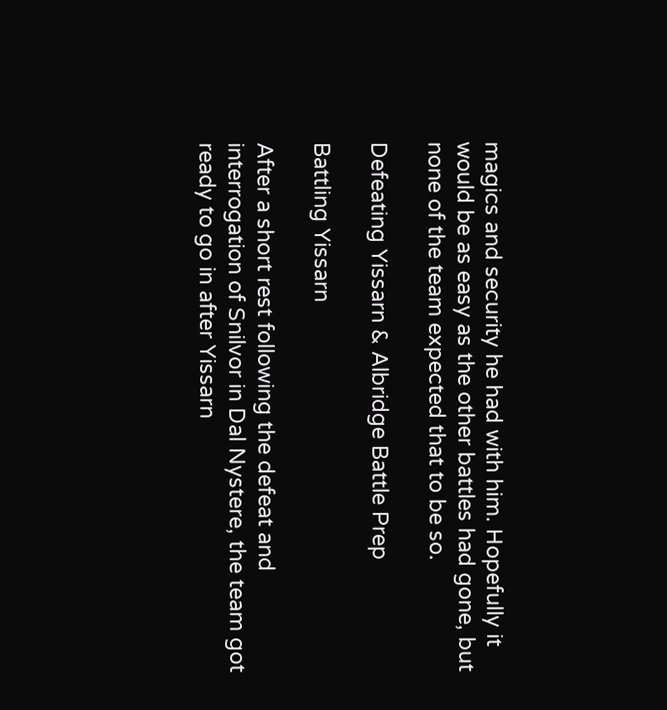magics and security he had with him. Hopefully it would be as easy as the other battles had gone, but none of the team expected that to be so.

Defeating Yissarn & Albridge Battle Prep

Battling Yissarn

After a short rest following the defeat and interrogation of Snilvor in Dal Nystere, the team got ready to go in after Yissarn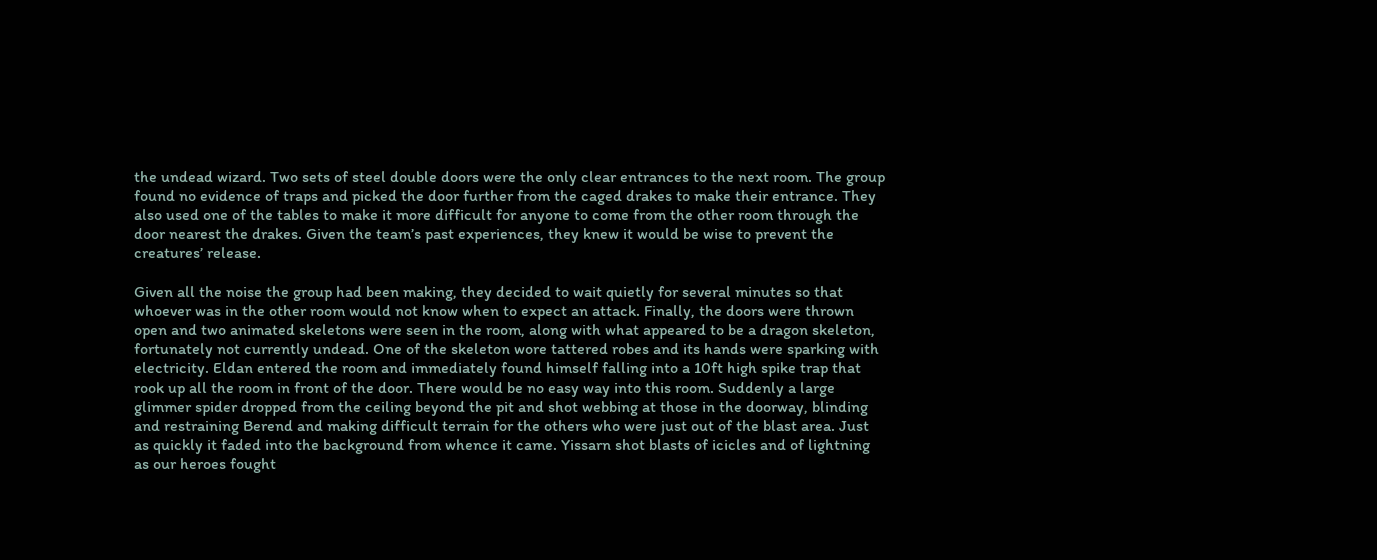the undead wizard. Two sets of steel double doors were the only clear entrances to the next room. The group found no evidence of traps and picked the door further from the caged drakes to make their entrance. They also used one of the tables to make it more difficult for anyone to come from the other room through the door nearest the drakes. Given the team’s past experiences, they knew it would be wise to prevent the creatures’ release.

Given all the noise the group had been making, they decided to wait quietly for several minutes so that whoever was in the other room would not know when to expect an attack. Finally, the doors were thrown open and two animated skeletons were seen in the room, along with what appeared to be a dragon skeleton, fortunately not currently undead. One of the skeleton wore tattered robes and its hands were sparking with electricity. Eldan entered the room and immediately found himself falling into a 10ft high spike trap that rook up all the room in front of the door. There would be no easy way into this room. Suddenly a large glimmer spider dropped from the ceiling beyond the pit and shot webbing at those in the doorway, blinding and restraining Berend and making difficult terrain for the others who were just out of the blast area. Just as quickly it faded into the background from whence it came. Yissarn shot blasts of icicles and of lightning as our heroes fought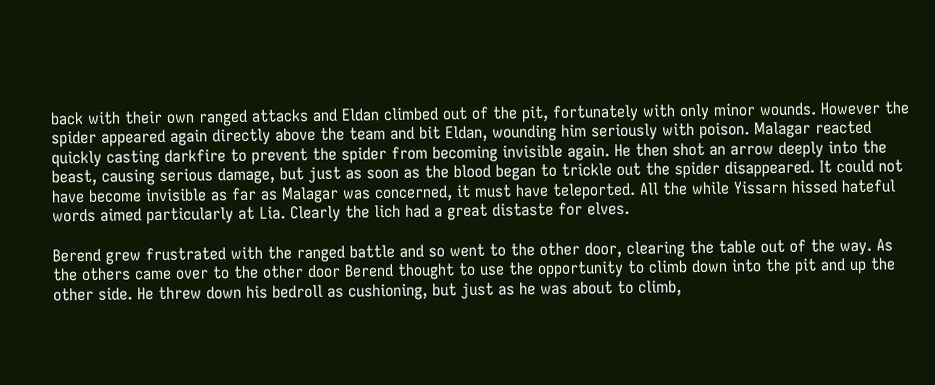back with their own ranged attacks and Eldan climbed out of the pit, fortunately with only minor wounds. However the spider appeared again directly above the team and bit Eldan, wounding him seriously with poison. Malagar reacted quickly casting darkfire to prevent the spider from becoming invisible again. He then shot an arrow deeply into the beast, causing serious damage, but just as soon as the blood began to trickle out the spider disappeared. It could not have become invisible as far as Malagar was concerned, it must have teleported. All the while Yissarn hissed hateful words aimed particularly at Lia. Clearly the lich had a great distaste for elves.

Berend grew frustrated with the ranged battle and so went to the other door, clearing the table out of the way. As the others came over to the other door Berend thought to use the opportunity to climb down into the pit and up the other side. He threw down his bedroll as cushioning, but just as he was about to climb,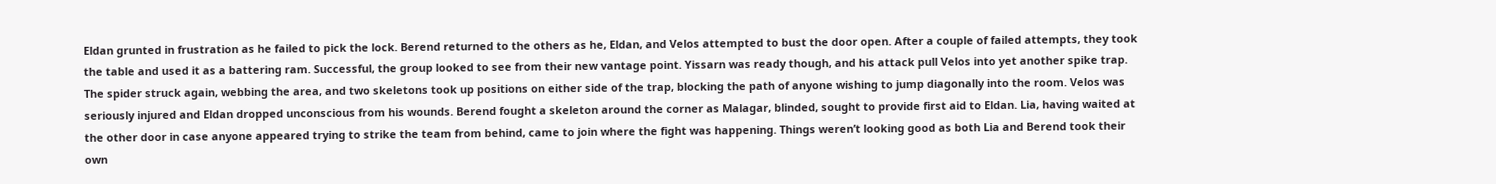Eldan grunted in frustration as he failed to pick the lock. Berend returned to the others as he, Eldan, and Velos attempted to bust the door open. After a couple of failed attempts, they took the table and used it as a battering ram. Successful, the group looked to see from their new vantage point. Yissarn was ready though, and his attack pull Velos into yet another spike trap. The spider struck again, webbing the area, and two skeletons took up positions on either side of the trap, blocking the path of anyone wishing to jump diagonally into the room. Velos was seriously injured and Eldan dropped unconscious from his wounds. Berend fought a skeleton around the corner as Malagar, blinded, sought to provide first aid to Eldan. Lia, having waited at the other door in case anyone appeared trying to strike the team from behind, came to join where the fight was happening. Things weren’t looking good as both Lia and Berend took their own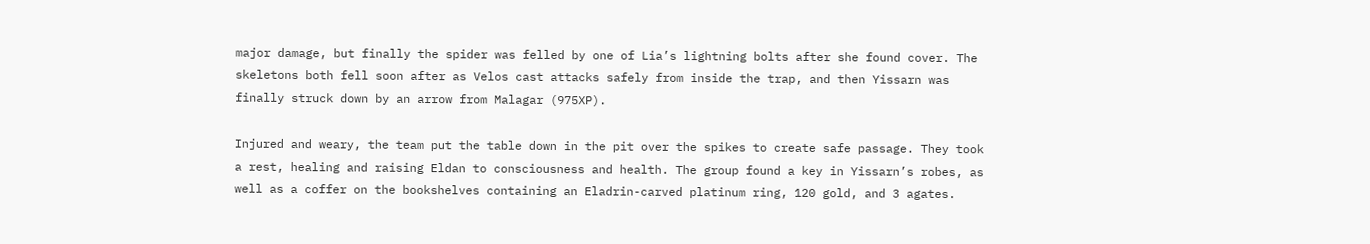major damage, but finally the spider was felled by one of Lia’s lightning bolts after she found cover. The skeletons both fell soon after as Velos cast attacks safely from inside the trap, and then Yissarn was finally struck down by an arrow from Malagar (975XP).

Injured and weary, the team put the table down in the pit over the spikes to create safe passage. They took a rest, healing and raising Eldan to consciousness and health. The group found a key in Yissarn’s robes, as well as a coffer on the bookshelves containing an Eladrin-carved platinum ring, 120 gold, and 3 agates.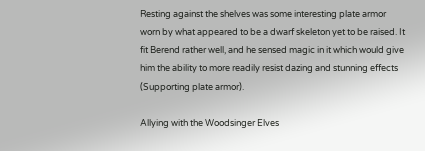Resting against the shelves was some interesting plate armor worn by what appeared to be a dwarf skeleton yet to be raised. It fit Berend rather well, and he sensed magic in it which would give him the ability to more readily resist dazing and stunning effects (Supporting plate armor).

Allying with the Woodsinger Elves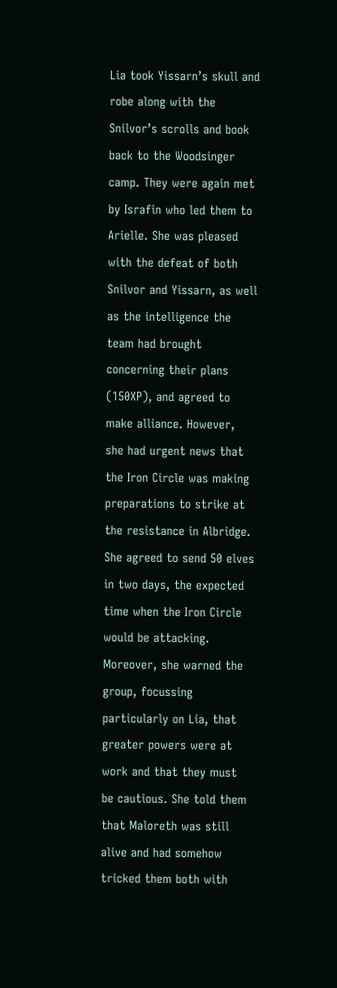Lia took Yissarn’s skull and robe along with the Snilvor’s scrolls and book back to the Woodsinger camp. They were again met by Israfin who led them to Arielle. She was pleased with the defeat of both Snilvor and Yissarn, as well as the intelligence the team had brought concerning their plans (150XP), and agreed to make alliance. However, she had urgent news that the Iron Circle was making preparations to strike at the resistance in Albridge. She agreed to send 50 elves in two days, the expected time when the Iron Circle would be attacking. Moreover, she warned the group, focussing particularly on Lia, that greater powers were at work and that they must be cautious. She told them that Maloreth was still alive and had somehow tricked them both with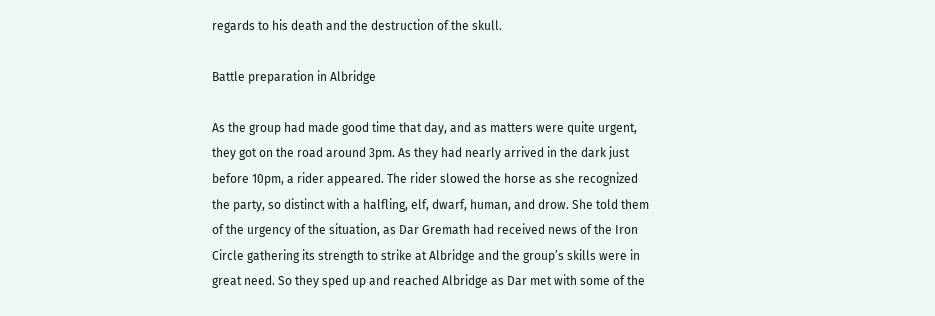regards to his death and the destruction of the skull.

Battle preparation in Albridge

As the group had made good time that day, and as matters were quite urgent, they got on the road around 3pm. As they had nearly arrived in the dark just before 10pm, a rider appeared. The rider slowed the horse as she recognized the party, so distinct with a halfling, elf, dwarf, human, and drow. She told them of the urgency of the situation, as Dar Gremath had received news of the Iron Circle gathering its strength to strike at Albridge and the group’s skills were in great need. So they sped up and reached Albridge as Dar met with some of the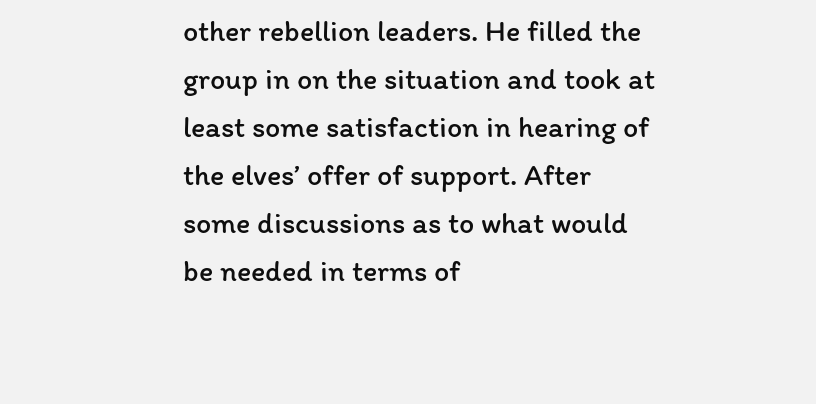other rebellion leaders. He filled the group in on the situation and took at least some satisfaction in hearing of the elves’ offer of support. After some discussions as to what would be needed in terms of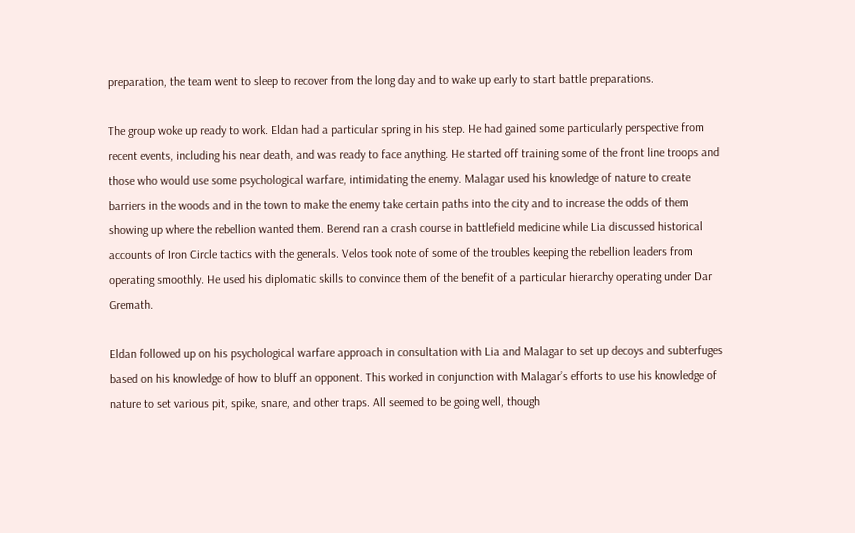preparation, the team went to sleep to recover from the long day and to wake up early to start battle preparations.

The group woke up ready to work. Eldan had a particular spring in his step. He had gained some particularly perspective from recent events, including his near death, and was ready to face anything. He started off training some of the front line troops and those who would use some psychological warfare, intimidating the enemy. Malagar used his knowledge of nature to create barriers in the woods and in the town to make the enemy take certain paths into the city and to increase the odds of them showing up where the rebellion wanted them. Berend ran a crash course in battlefield medicine while Lia discussed historical accounts of Iron Circle tactics with the generals. Velos took note of some of the troubles keeping the rebellion leaders from operating smoothly. He used his diplomatic skills to convince them of the benefit of a particular hierarchy operating under Dar Gremath.

Eldan followed up on his psychological warfare approach in consultation with Lia and Malagar to set up decoys and subterfuges based on his knowledge of how to bluff an opponent. This worked in conjunction with Malagar’s efforts to use his knowledge of nature to set various pit, spike, snare, and other traps. All seemed to be going well, though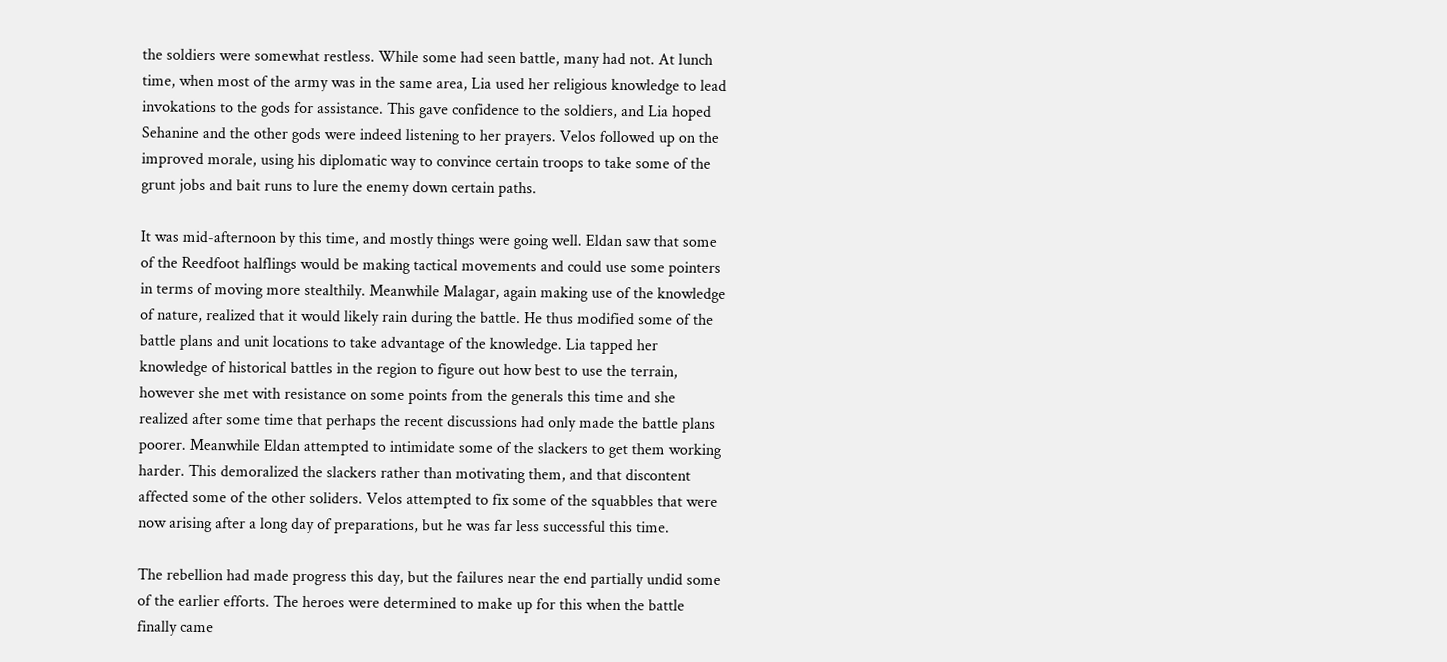the soldiers were somewhat restless. While some had seen battle, many had not. At lunch time, when most of the army was in the same area, Lia used her religious knowledge to lead invokations to the gods for assistance. This gave confidence to the soldiers, and Lia hoped Sehanine and the other gods were indeed listening to her prayers. Velos followed up on the improved morale, using his diplomatic way to convince certain troops to take some of the grunt jobs and bait runs to lure the enemy down certain paths.

It was mid-afternoon by this time, and mostly things were going well. Eldan saw that some of the Reedfoot halflings would be making tactical movements and could use some pointers in terms of moving more stealthily. Meanwhile Malagar, again making use of the knowledge of nature, realized that it would likely rain during the battle. He thus modified some of the battle plans and unit locations to take advantage of the knowledge. Lia tapped her knowledge of historical battles in the region to figure out how best to use the terrain, however she met with resistance on some points from the generals this time and she realized after some time that perhaps the recent discussions had only made the battle plans poorer. Meanwhile Eldan attempted to intimidate some of the slackers to get them working harder. This demoralized the slackers rather than motivating them, and that discontent affected some of the other soliders. Velos attempted to fix some of the squabbles that were now arising after a long day of preparations, but he was far less successful this time.

The rebellion had made progress this day, but the failures near the end partially undid some of the earlier efforts. The heroes were determined to make up for this when the battle finally came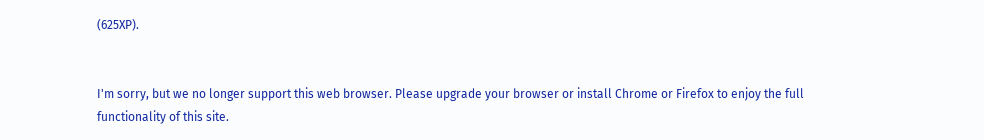(625XP).


I'm sorry, but we no longer support this web browser. Please upgrade your browser or install Chrome or Firefox to enjoy the full functionality of this site.